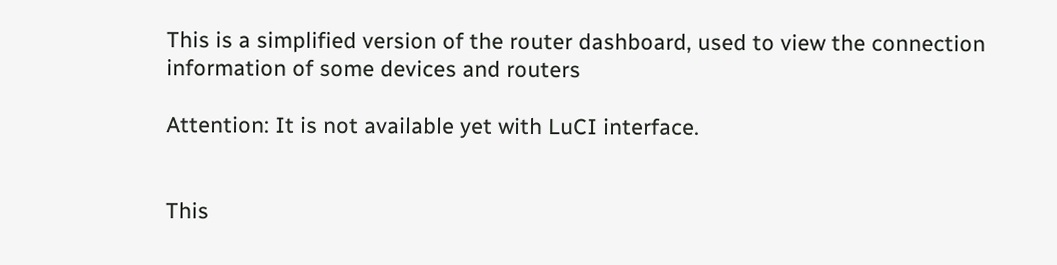This is a simplified version of the router dashboard, used to view the connection information of some devices and routers

Attention: It is not available yet with LuCI interface.


This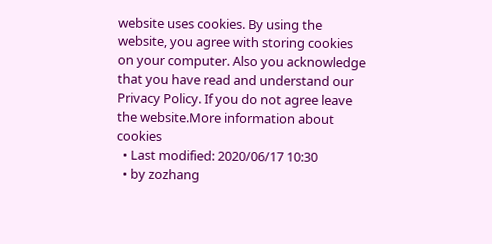website uses cookies. By using the website, you agree with storing cookies on your computer. Also you acknowledge that you have read and understand our Privacy Policy. If you do not agree leave the website.More information about cookies
  • Last modified: 2020/06/17 10:30
  • by zozhang